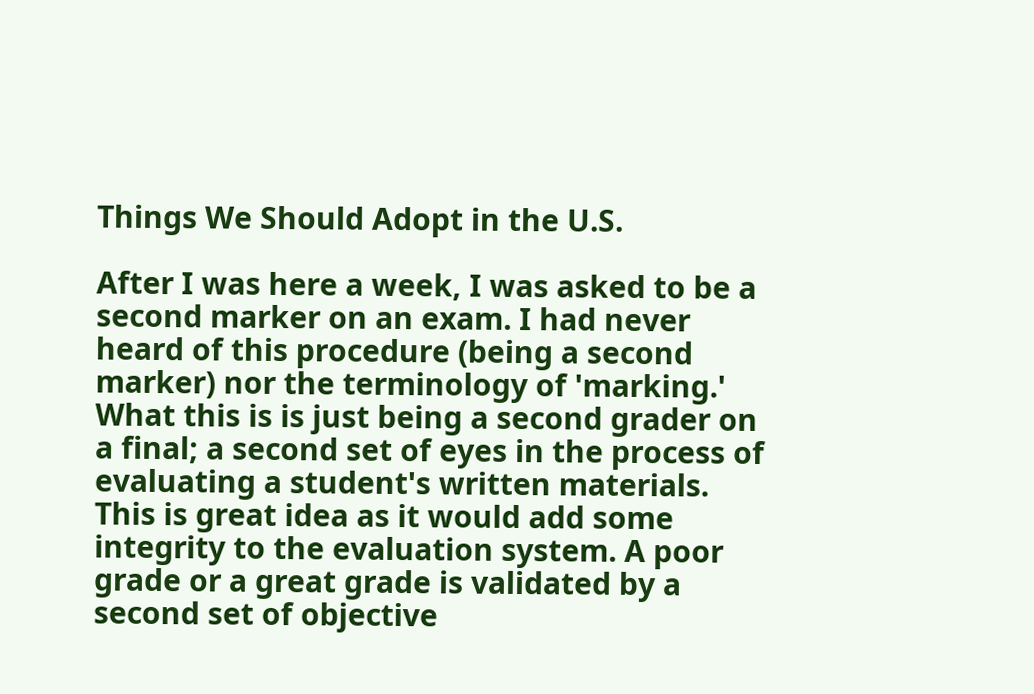Things We Should Adopt in the U.S.

After I was here a week, I was asked to be a second marker on an exam. I had never heard of this procedure (being a second marker) nor the terminology of 'marking.' What this is is just being a second grader on a final; a second set of eyes in the process of evaluating a student's written materials. This is great idea as it would add some integrity to the evaluation system. A poor grade or a great grade is validated by a second set of objective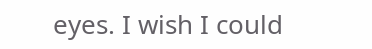eyes. I wish I could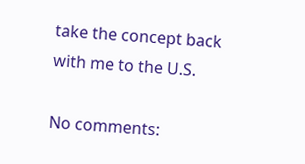take the concept back with me to the U.S.

No comments: